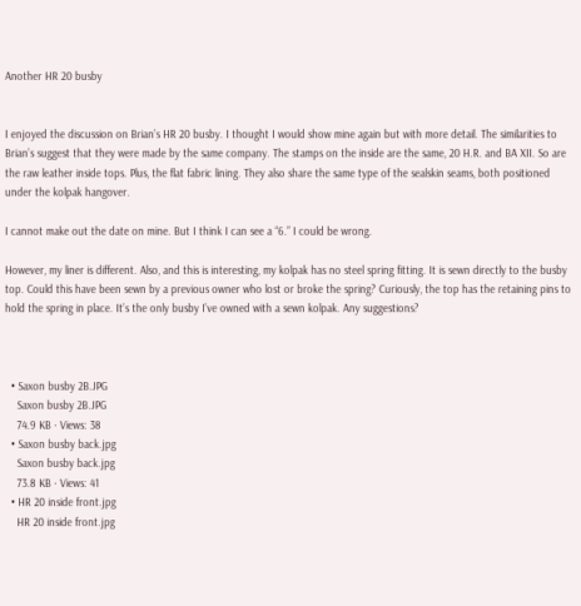Another HR 20 busby


I enjoyed the discussion on Brian’s HR 20 busby. I thought I would show mine again but with more detail. The similarities to Brian’s suggest that they were made by the same company. The stamps on the inside are the same, 20 H.R. and BA XII. So are the raw leather inside tops. Plus, the flat fabric lining. They also share the same type of the sealskin seams, both positioned under the kolpak hangover.

I cannot make out the date on mine. But I think I can see a “6.” I could be wrong.

However, my liner is different. Also, and this is interesting, my kolpak has no steel spring fitting. It is sewn directly to the busby top. Could this have been sewn by a previous owner who lost or broke the spring? Curiously, the top has the retaining pins to hold the spring in place. It’s the only busby I’ve owned with a sewn kolpak. Any suggestions?



  • Saxon busby 2B.JPG
    Saxon busby 2B.JPG
    74.9 KB · Views: 38
  • Saxon busby back.jpg
    Saxon busby back.jpg
    73.8 KB · Views: 41
  • HR 20 inside front.jpg
    HR 20 inside front.jpg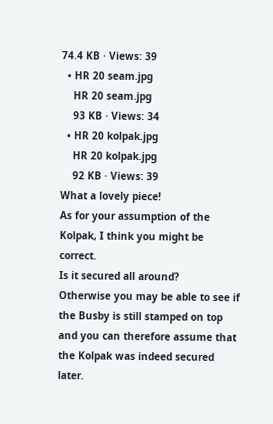74.4 KB · Views: 39
  • HR 20 seam.jpg
    HR 20 seam.jpg
    93 KB · Views: 34
  • HR 20 kolpak.jpg
    HR 20 kolpak.jpg
    92 KB · Views: 39
What a lovely piece!
As for your assumption of the Kolpak, I think you might be correct.
Is it secured all around?
Otherwise you may be able to see if the Busby is still stamped on top and you can therefore assume that the Kolpak was indeed secured later.